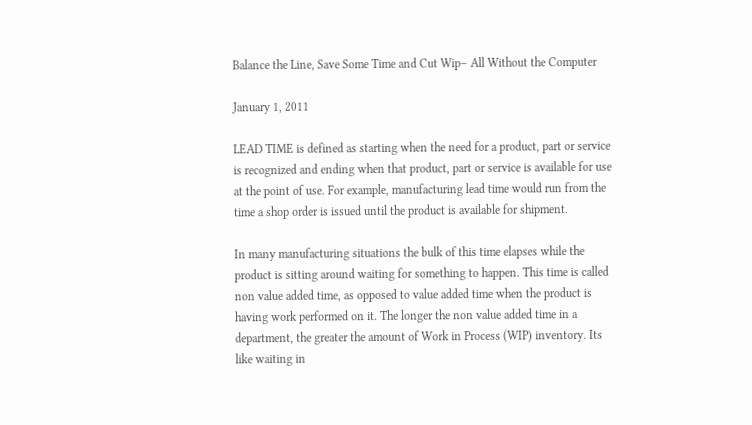Balance the Line, Save Some Time and Cut Wip– All Without the Computer

January 1, 2011

LEAD TIME is defined as starting when the need for a product, part or service is recognized and ending when that product, part or service is available for use at the point of use. For example, manufacturing lead time would run from the time a shop order is issued until the product is available for shipment.

In many manufacturing situations the bulk of this time elapses while the product is sitting around waiting for something to happen. This time is called non value added time, as opposed to value added time when the product is having work performed on it. The longer the non value added time in a department, the greater the amount of Work in Process (WIP) inventory. Its like waiting in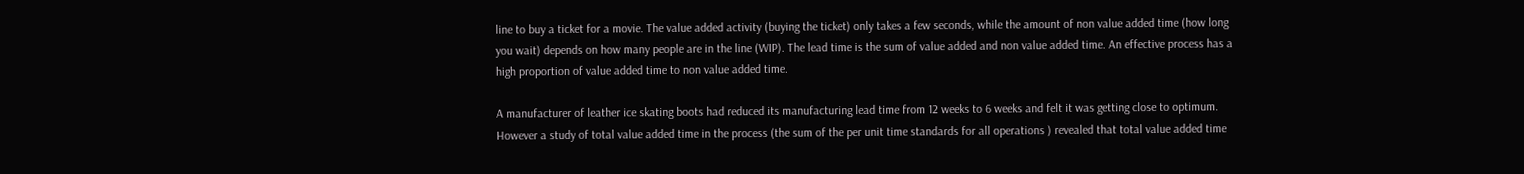line to buy a ticket for a movie. The value added activity (buying the ticket) only takes a few seconds, while the amount of non value added time (how long you wait) depends on how many people are in the line (WIP). The lead time is the sum of value added and non value added time. An effective process has a high proportion of value added time to non value added time.

A manufacturer of leather ice skating boots had reduced its manufacturing lead time from 12 weeks to 6 weeks and felt it was getting close to optimum. However a study of total value added time in the process (the sum of the per unit time standards for all operations ) revealed that total value added time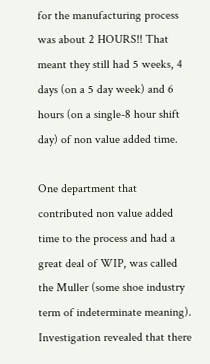for the manufacturing process was about 2 HOURS!! That meant they still had 5 weeks, 4 days (on a 5 day week) and 6 hours (on a single-8 hour shift day) of non value added time.

One department that contributed non value added time to the process and had a great deal of WIP, was called the Muller (some shoe industry term of indeterminate meaning). Investigation revealed that there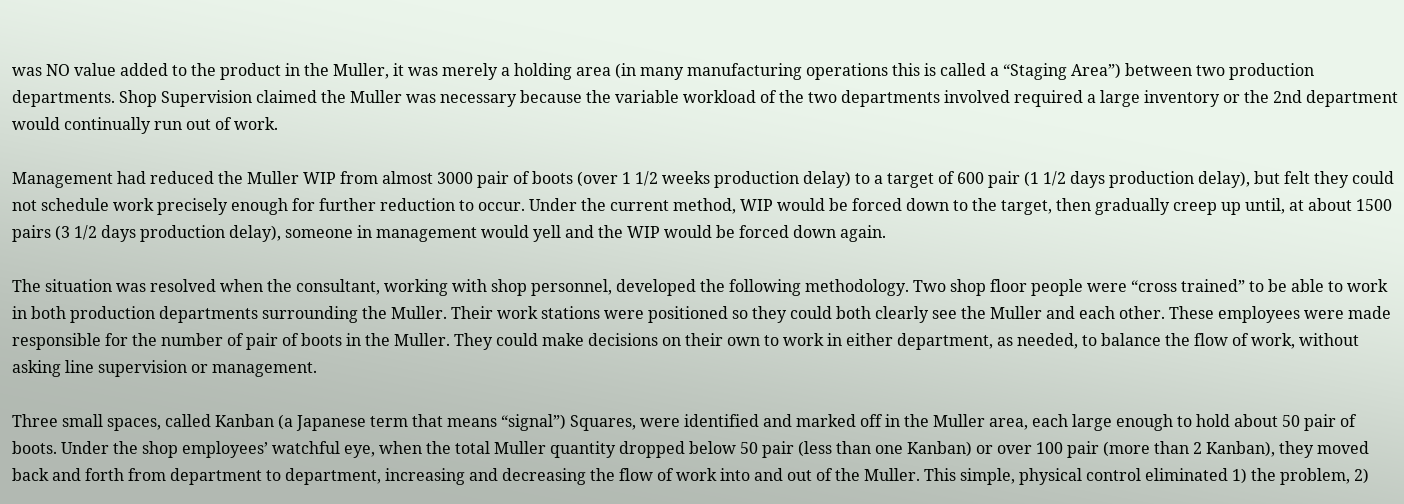was NO value added to the product in the Muller, it was merely a holding area (in many manufacturing operations this is called a “Staging Area”) between two production departments. Shop Supervision claimed the Muller was necessary because the variable workload of the two departments involved required a large inventory or the 2nd department would continually run out of work.

Management had reduced the Muller WIP from almost 3000 pair of boots (over 1 1/2 weeks production delay) to a target of 600 pair (1 1/2 days production delay), but felt they could not schedule work precisely enough for further reduction to occur. Under the current method, WIP would be forced down to the target, then gradually creep up until, at about 1500 pairs (3 1/2 days production delay), someone in management would yell and the WIP would be forced down again.

The situation was resolved when the consultant, working with shop personnel, developed the following methodology. Two shop floor people were “cross trained” to be able to work in both production departments surrounding the Muller. Their work stations were positioned so they could both clearly see the Muller and each other. These employees were made responsible for the number of pair of boots in the Muller. They could make decisions on their own to work in either department, as needed, to balance the flow of work, without asking line supervision or management.

Three small spaces, called Kanban (a Japanese term that means “signal”) Squares, were identified and marked off in the Muller area, each large enough to hold about 50 pair of boots. Under the shop employees’ watchful eye, when the total Muller quantity dropped below 50 pair (less than one Kanban) or over 100 pair (more than 2 Kanban), they moved back and forth from department to department, increasing and decreasing the flow of work into and out of the Muller. This simple, physical control eliminated 1) the problem, 2)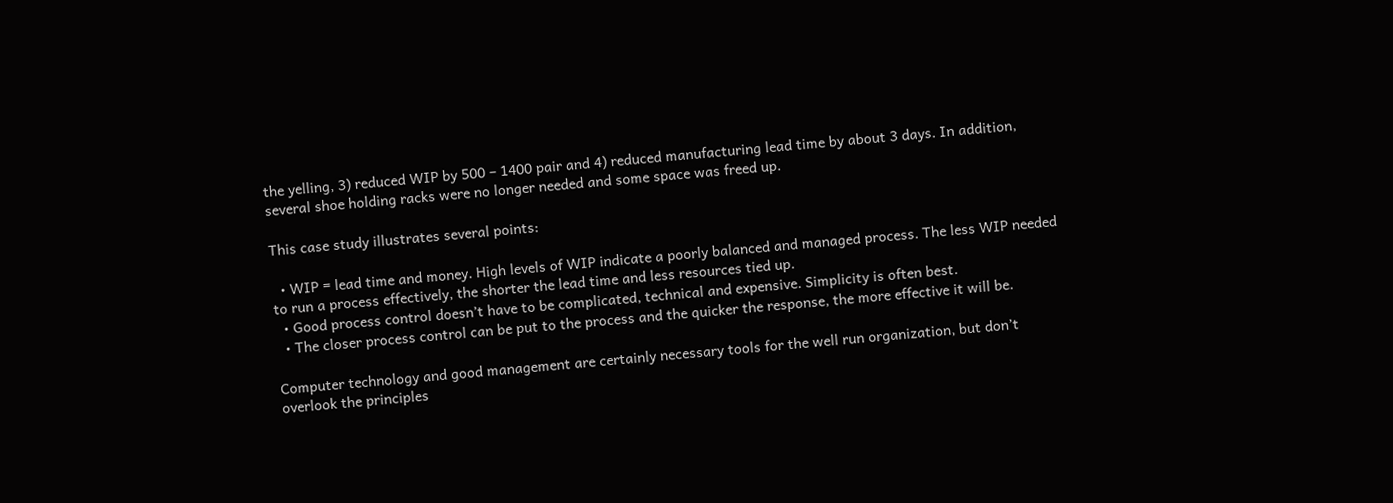the yelling, 3) reduced WIP by 500 – 1400 pair and 4) reduced manufacturing lead time by about 3 days. In addition, several shoe holding racks were no longer needed and some space was freed up.

This case study illustrates several points:

  • WIP = lead time and money. High levels of WIP indicate a poorly balanced and managed process. The less WIP needed to run a process effectively, the shorter the lead time and less resources tied up.
  • Good process control doesn’t have to be complicated, technical and expensive. Simplicity is often best.
  • The closer process control can be put to the process and the quicker the response, the more effective it will be.

Computer technology and good management are certainly necessary tools for the well run organization, but don’t overlook the principles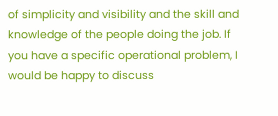of simplicity and visibility and the skill and knowledge of the people doing the job. If you have a specific operational problem, I would be happy to discuss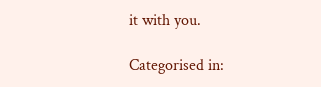it with you.

Categorised in: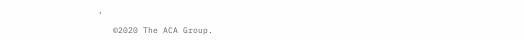,

   ©2020 The ACA Group.